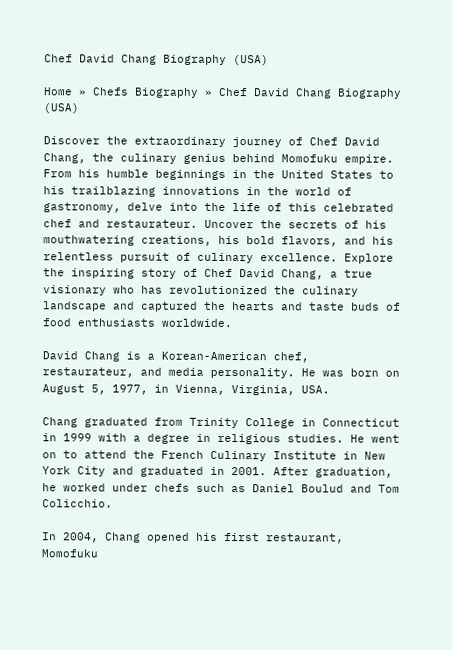Chef David Chang Biography (USA)

Home » Chefs Biography » Chef David Chang Biography (USA)

Discover the extraordinary journey of Chef David Chang, the culinary genius behind Momofuku empire. From his humble beginnings in the United States to his trailblazing innovations in the world of gastronomy, delve into the life of this celebrated chef and restaurateur. Uncover the secrets of his mouthwatering creations, his bold flavors, and his relentless pursuit of culinary excellence. Explore the inspiring story of Chef David Chang, a true visionary who has revolutionized the culinary landscape and captured the hearts and taste buds of food enthusiasts worldwide.

David Chang is a Korean-American chef, restaurateur, and media personality. He was born on August 5, 1977, in Vienna, Virginia, USA.

Chang graduated from Trinity College in Connecticut in 1999 with a degree in religious studies. He went on to attend the French Culinary Institute in New York City and graduated in 2001. After graduation, he worked under chefs such as Daniel Boulud and Tom Colicchio.

In 2004, Chang opened his first restaurant, Momofuku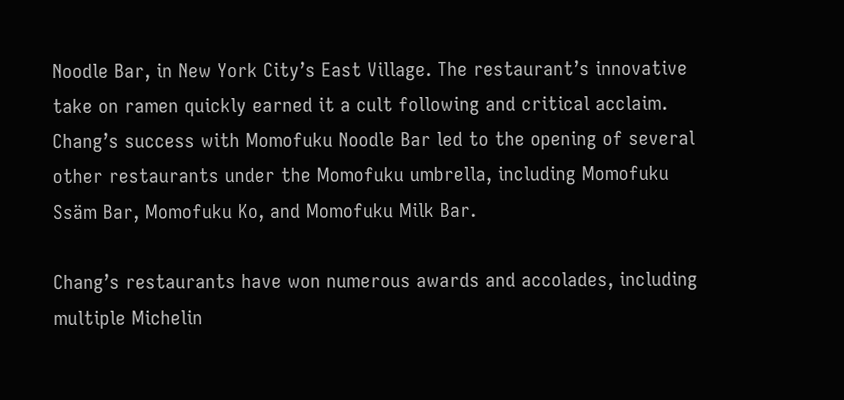Noodle Bar, in New York City’s East Village. The restaurant’s innovative take on ramen quickly earned it a cult following and critical acclaim. Chang’s success with Momofuku Noodle Bar led to the opening of several other restaurants under the Momofuku umbrella, including Momofuku Ssäm Bar, Momofuku Ko, and Momofuku Milk Bar.

Chang’s restaurants have won numerous awards and accolades, including multiple Michelin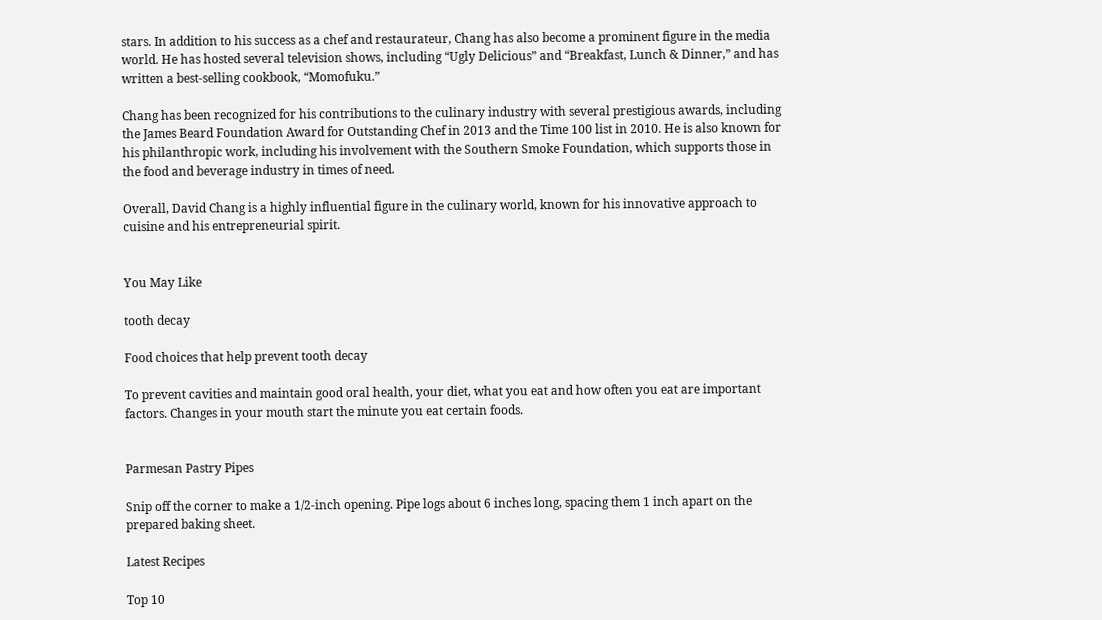stars. In addition to his success as a chef and restaurateur, Chang has also become a prominent figure in the media world. He has hosted several television shows, including “Ugly Delicious” and “Breakfast, Lunch & Dinner,” and has written a best-selling cookbook, “Momofuku.”

Chang has been recognized for his contributions to the culinary industry with several prestigious awards, including the James Beard Foundation Award for Outstanding Chef in 2013 and the Time 100 list in 2010. He is also known for his philanthropic work, including his involvement with the Southern Smoke Foundation, which supports those in the food and beverage industry in times of need.

Overall, David Chang is a highly influential figure in the culinary world, known for his innovative approach to cuisine and his entrepreneurial spirit.


You May Like

tooth decay

Food choices that help prevent tooth decay

To prevent cavities and maintain good oral health, your diet, what you eat and how often you eat are important factors. Changes in your mouth start the minute you eat certain foods.


Parmesan Pastry Pipes

Snip off the corner to make a 1/2-inch opening. Pipe logs about 6 inches long, spacing them 1 inch apart on the prepared baking sheet.

Latest Recipes

Top 10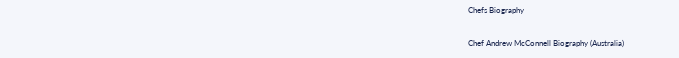Chefs Biography

Chef Andrew McConnell Biography (Australia)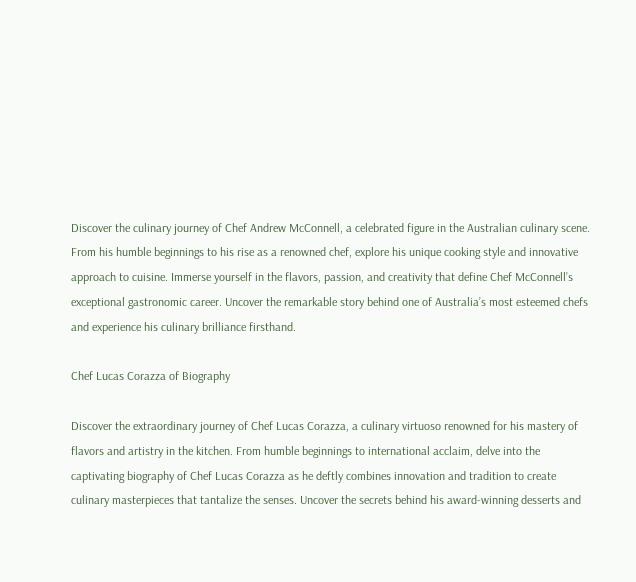Discover the culinary journey of Chef Andrew McConnell, a celebrated figure in the Australian culinary scene. From his humble beginnings to his rise as a renowned chef, explore his unique cooking style and innovative approach to cuisine. Immerse yourself in the flavors, passion, and creativity that define Chef McConnell’s exceptional gastronomic career. Uncover the remarkable story behind one of Australia’s most esteemed chefs and experience his culinary brilliance firsthand.

Chef Lucas Corazza of Biography

Discover the extraordinary journey of Chef Lucas Corazza, a culinary virtuoso renowned for his mastery of flavors and artistry in the kitchen. From humble beginnings to international acclaim, delve into the captivating biography of Chef Lucas Corazza as he deftly combines innovation and tradition to create culinary masterpieces that tantalize the senses. Uncover the secrets behind his award-winning desserts and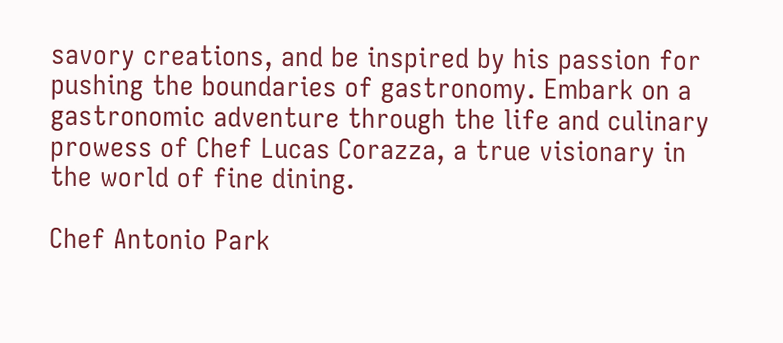savory creations, and be inspired by his passion for pushing the boundaries of gastronomy. Embark on a gastronomic adventure through the life and culinary prowess of Chef Lucas Corazza, a true visionary in the world of fine dining.

Chef Antonio Park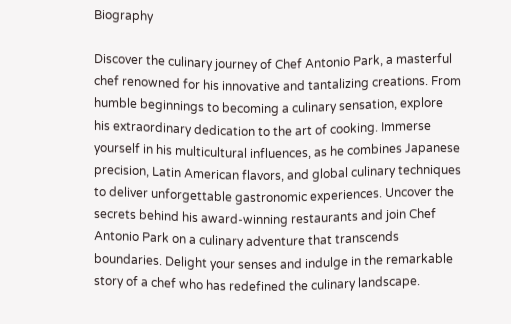Biography

Discover the culinary journey of Chef Antonio Park, a masterful chef renowned for his innovative and tantalizing creations. From humble beginnings to becoming a culinary sensation, explore his extraordinary dedication to the art of cooking. Immerse yourself in his multicultural influences, as he combines Japanese precision, Latin American flavors, and global culinary techniques to deliver unforgettable gastronomic experiences. Uncover the secrets behind his award-winning restaurants and join Chef Antonio Park on a culinary adventure that transcends boundaries. Delight your senses and indulge in the remarkable story of a chef who has redefined the culinary landscape.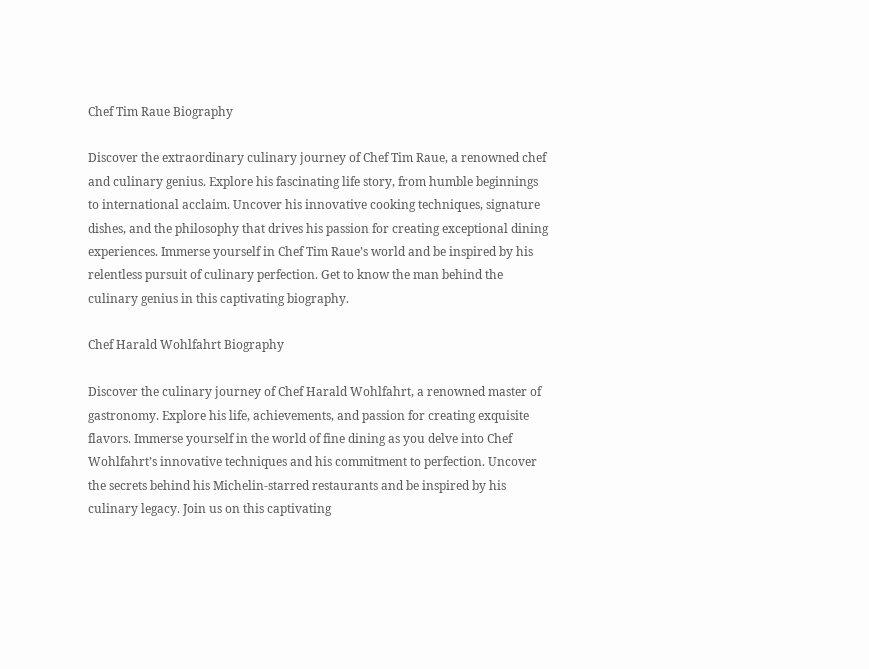Chef Tim Raue Biography

Discover the extraordinary culinary journey of Chef Tim Raue, a renowned chef and culinary genius. Explore his fascinating life story, from humble beginnings to international acclaim. Uncover his innovative cooking techniques, signature dishes, and the philosophy that drives his passion for creating exceptional dining experiences. Immerse yourself in Chef Tim Raue’s world and be inspired by his relentless pursuit of culinary perfection. Get to know the man behind the culinary genius in this captivating biography.

Chef Harald Wohlfahrt Biography

Discover the culinary journey of Chef Harald Wohlfahrt, a renowned master of gastronomy. Explore his life, achievements, and passion for creating exquisite flavors. Immerse yourself in the world of fine dining as you delve into Chef Wohlfahrt’s innovative techniques and his commitment to perfection. Uncover the secrets behind his Michelin-starred restaurants and be inspired by his culinary legacy. Join us on this captivating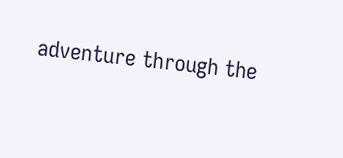adventure through the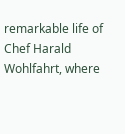remarkable life of Chef Harald Wohlfahrt, where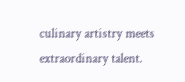culinary artistry meets extraordinary talent.